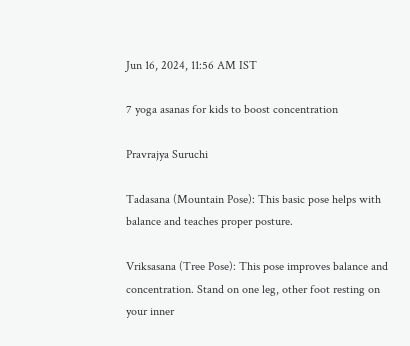Jun 16, 2024, 11:56 AM IST

7 yoga asanas for kids to boost concentration

Pravrajya Suruchi

Tadasana (Mountain Pose): This basic pose helps with balance and teaches proper posture.

Vriksasana (Tree Pose): This pose improves balance and concentration. Stand on one leg, other foot resting on your inner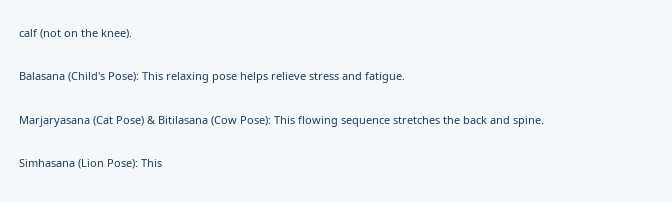calf (not on the knee).

Balasana (Child's Pose): This relaxing pose helps relieve stress and fatigue.

Marjaryasana (Cat Pose) & Bitilasana (Cow Pose): This flowing sequence stretches the back and spine.

Simhasana (Lion Pose): This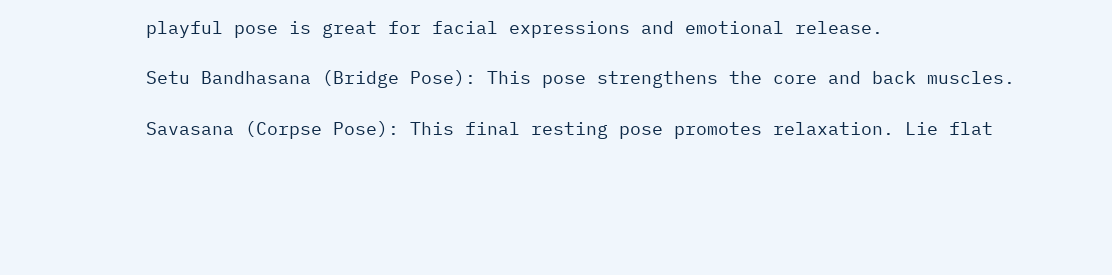playful pose is great for facial expressions and emotional release.

Setu Bandhasana (Bridge Pose): This pose strengthens the core and back muscles.

Savasana (Corpse Pose): This final resting pose promotes relaxation. Lie flat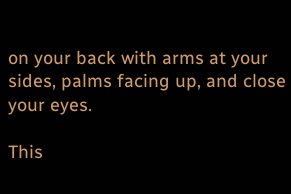on your back with arms at your sides, palms facing up, and close your eyes.

This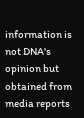information is not DNA's opinion but obtained from media reports